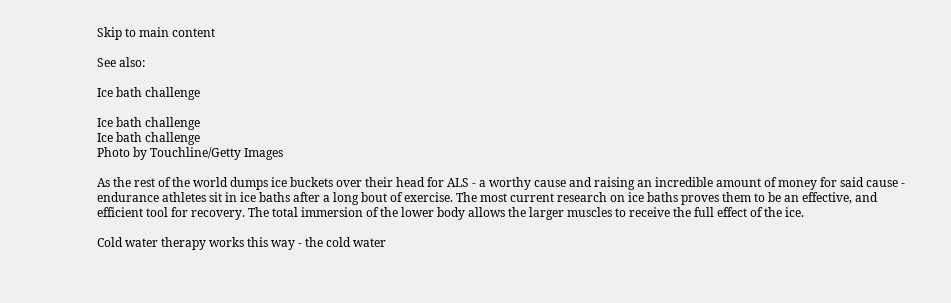Skip to main content

See also:

Ice bath challenge

Ice bath challenge
Ice bath challenge
Photo by Touchline/Getty Images

As the rest of the world dumps ice buckets over their head for ALS - a worthy cause and raising an incredible amount of money for said cause - endurance athletes sit in ice baths after a long bout of exercise. The most current research on ice baths proves them to be an effective, and efficient tool for recovery. The total immersion of the lower body allows the larger muscles to receive the full effect of the ice.

Cold water therapy works this way - the cold water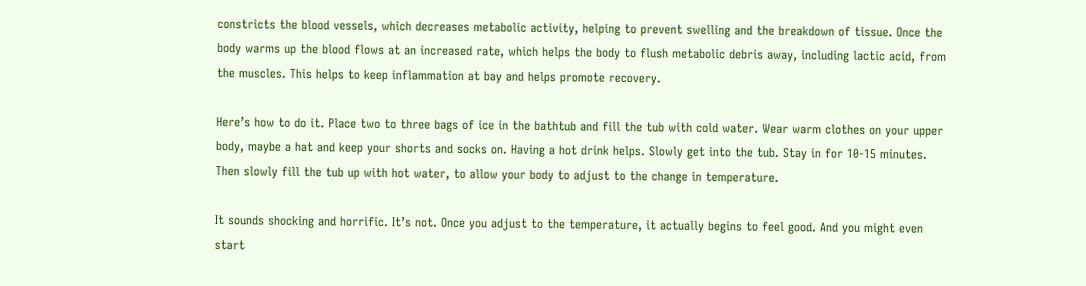constricts the blood vessels, which decreases metabolic activity, helping to prevent swelling and the breakdown of tissue. Once the body warms up the blood flows at an increased rate, which helps the body to flush metabolic debris away, including lactic acid, from the muscles. This helps to keep inflammation at bay and helps promote recovery.

Here’s how to do it. Place two to three bags of ice in the bathtub and fill the tub with cold water. Wear warm clothes on your upper body, maybe a hat and keep your shorts and socks on. Having a hot drink helps. Slowly get into the tub. Stay in for 10-15 minutes. Then slowly fill the tub up with hot water, to allow your body to adjust to the change in temperature.

It sounds shocking and horrific. It’s not. Once you adjust to the temperature, it actually begins to feel good. And you might even start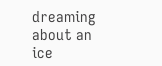dreaming about an ice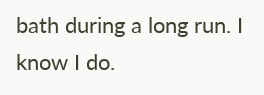bath during a long run. I know I do.